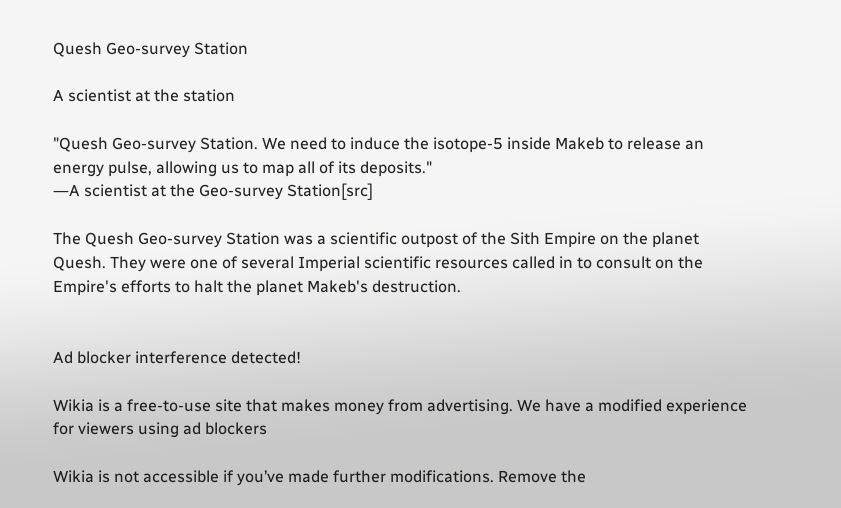Quesh Geo-survey Station

A scientist at the station

"Quesh Geo-survey Station. We need to induce the isotope-5 inside Makeb to release an energy pulse, allowing us to map all of its deposits."
―A scientist at the Geo-survey Station[src]

The Quesh Geo-survey Station was a scientific outpost of the Sith Empire on the planet Quesh. They were one of several Imperial scientific resources called in to consult on the Empire's efforts to halt the planet Makeb's destruction.


Ad blocker interference detected!

Wikia is a free-to-use site that makes money from advertising. We have a modified experience for viewers using ad blockers

Wikia is not accessible if you’ve made further modifications. Remove the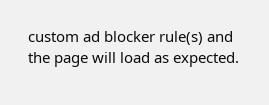custom ad blocker rule(s) and the page will load as expected.